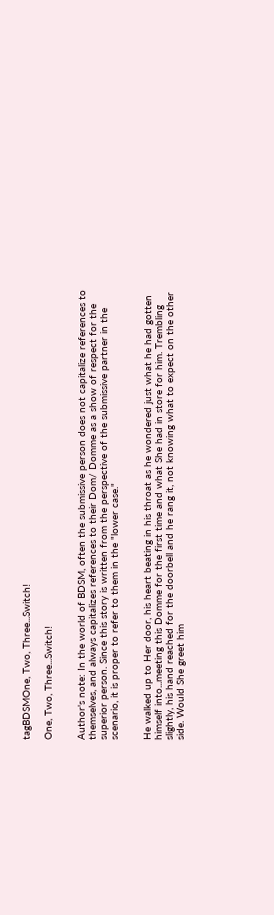tagBDSMOne, Two, Three...Switch!

One, Two, Three...Switch!


Author's note: In the world of BDSM, often the submissive person does not capitalize references to themselves, and always capitalizes references to their Dom/ Domme as a show of respect for the superior person. Since this story is written from the perspective of the submissive partner in the scenario, it is proper to refer to them in the "lower case."


He walked up to Her door, his heart beating in his throat as he wondered just what he had gotten himself into...meeting this Domme for the first time and what She had in store for him. Trembling slightly, his hand reached for the doorbell and he rang it, not knowing what to expect on the other side. Would She greet him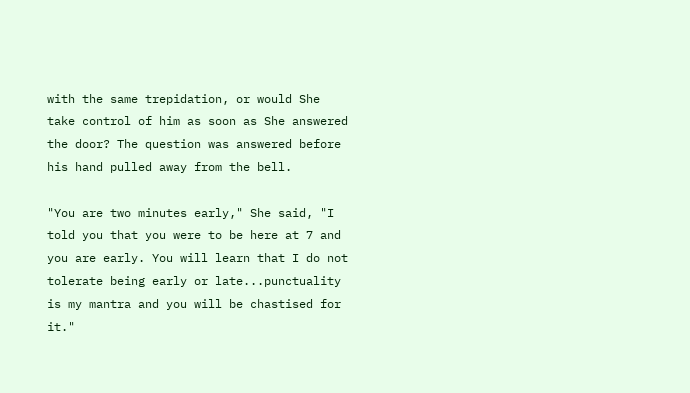with the same trepidation, or would She take control of him as soon as She answered the door? The question was answered before his hand pulled away from the bell.

"You are two minutes early," She said, "I told you that you were to be here at 7 and you are early. You will learn that I do not tolerate being early or late...punctuality is my mantra and you will be chastised for it."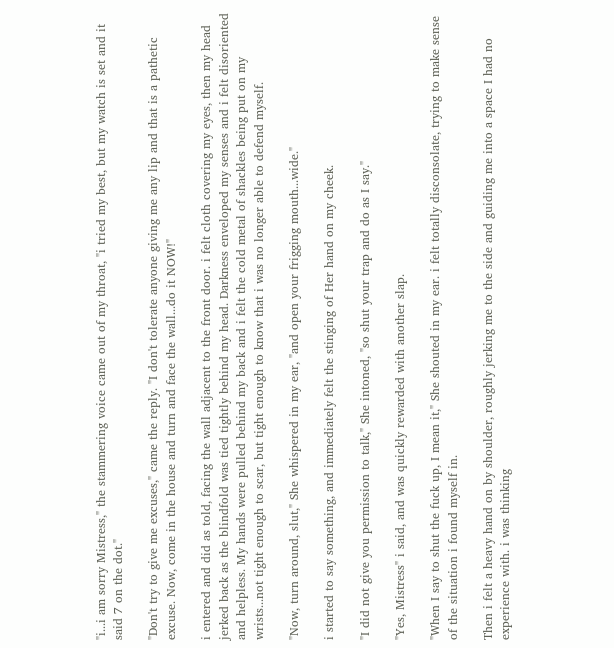"i...i am sorry Mistress," the stammering voice came out of my throat, "i tried my best, but my watch is set and it said 7 on the dot."

"Don't try to give me excuses," came the reply. "I don't tolerate anyone giving me any lip and that is a pathetic excuse. Now, come in the house and turn and face the wall...do it NOW!"

i entered and did as told, facing the wall adjacent to the front door. i felt cloth covering my eyes, then my head jerked back as the blindfold was tied tightly behind my head. Darkness enveloped my senses and i felt disoriented and helpless. My hands were pulled behind my back and i felt the cold metal of shackles being put on my wrists...not tight enough to scar, but tight enough to know that i was no longer able to defend myself.

"Now, turn around, slut," She whispered in my ear, "and open your frigging mouth...wide."

i started to say something, and immediately felt the stinging of Her hand on my cheek.

"I did not give you permission to talk," She intoned, "so shut your trap and do as I say."

"Yes, Mistress" i said, and was quickly rewarded with another slap.

"When I say to shut the fuck up, I mean it," She shouted in my ear. i felt totally disconsolate, trying to make sense of the situation i found myself in.

Then i felt a heavy hand on by shoulder, roughly jerking me to the side and guiding me into a space I had no experience with. i was thinking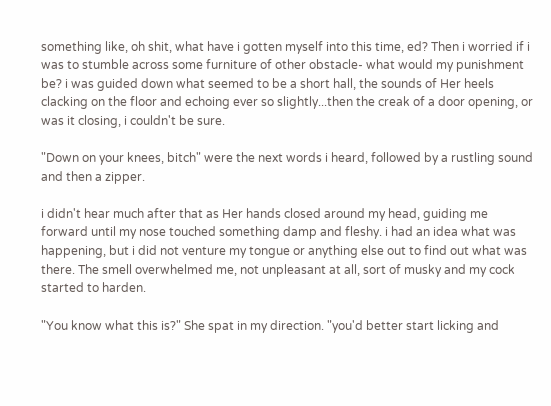something like, oh shit, what have i gotten myself into this time, ed? Then i worried if i was to stumble across some furniture of other obstacle- what would my punishment be? i was guided down what seemed to be a short hall, the sounds of Her heels clacking on the floor and echoing ever so slightly...then the creak of a door opening, or was it closing, i couldn't be sure.

"Down on your knees, bitch" were the next words i heard, followed by a rustling sound and then a zipper.

i didn't hear much after that as Her hands closed around my head, guiding me forward until my nose touched something damp and fleshy. i had an idea what was happening, but i did not venture my tongue or anything else out to find out what was there. The smell overwhelmed me, not unpleasant at all, sort of musky and my cock started to harden.

"You know what this is?" She spat in my direction. "you'd better start licking and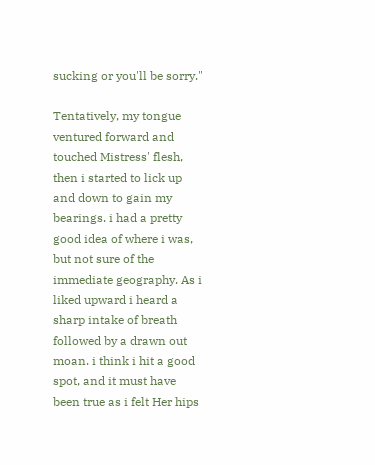sucking or you'll be sorry."

Tentatively, my tongue ventured forward and touched Mistress' flesh, then i started to lick up and down to gain my bearings. i had a pretty good idea of where i was, but not sure of the immediate geography. As i liked upward i heard a sharp intake of breath followed by a drawn out moan. i think i hit a good spot, and it must have been true as i felt Her hips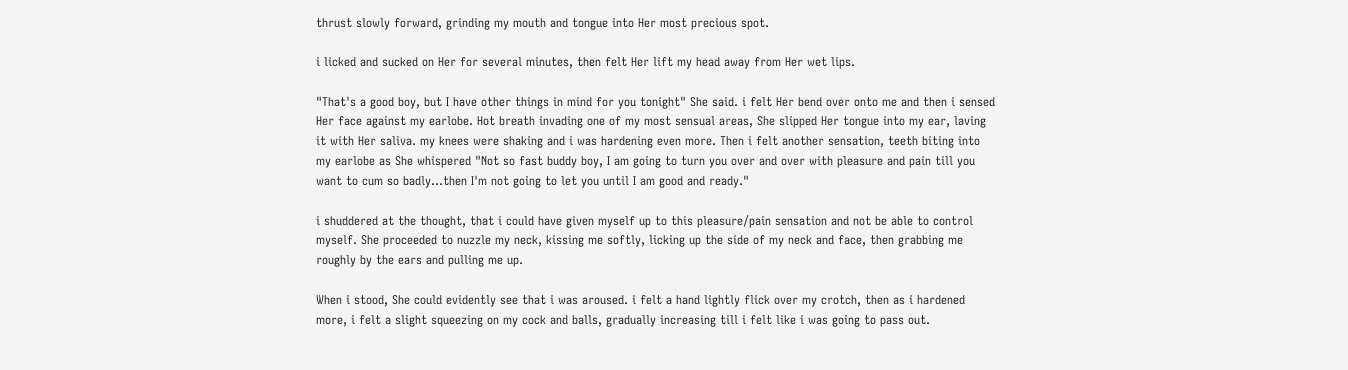thrust slowly forward, grinding my mouth and tongue into Her most precious spot.

i licked and sucked on Her for several minutes, then felt Her lift my head away from Her wet lips.

"That's a good boy, but I have other things in mind for you tonight" She said. i felt Her bend over onto me and then i sensed Her face against my earlobe. Hot breath invading one of my most sensual areas, She slipped Her tongue into my ear, laving it with Her saliva. my knees were shaking and i was hardening even more. Then i felt another sensation, teeth biting into my earlobe as She whispered "Not so fast buddy boy, I am going to turn you over and over with pleasure and pain till you want to cum so badly...then I'm not going to let you until I am good and ready."

i shuddered at the thought, that i could have given myself up to this pleasure/pain sensation and not be able to control myself. She proceeded to nuzzle my neck, kissing me softly, licking up the side of my neck and face, then grabbing me roughly by the ears and pulling me up.

When i stood, She could evidently see that i was aroused. i felt a hand lightly flick over my crotch, then as i hardened more, i felt a slight squeezing on my cock and balls, gradually increasing till i felt like i was going to pass out.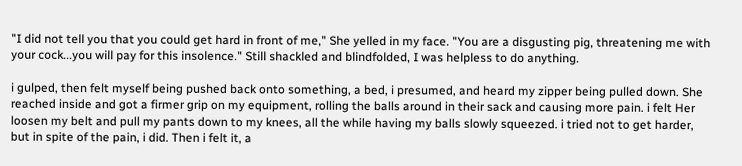"I did not tell you that you could get hard in front of me," She yelled in my face. "You are a disgusting pig, threatening me with your cock...you will pay for this insolence." Still shackled and blindfolded, I was helpless to do anything.

i gulped, then felt myself being pushed back onto something, a bed, i presumed, and heard my zipper being pulled down. She reached inside and got a firmer grip on my equipment, rolling the balls around in their sack and causing more pain. i felt Her loosen my belt and pull my pants down to my knees, all the while having my balls slowly squeezed. i tried not to get harder, but in spite of the pain, i did. Then i felt it, a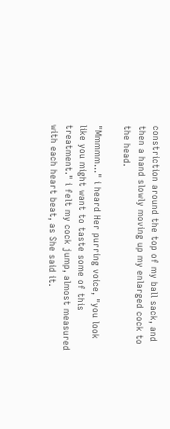constriction around the top of my ball sack, and then a hand slowly moving up my enlarged cock to the head.

"Mmmmm..." i heard Her purring voice, "you look like you might want to taste some of this treatment." i felt my cock jump, almost measured with each heart beat, as She said it.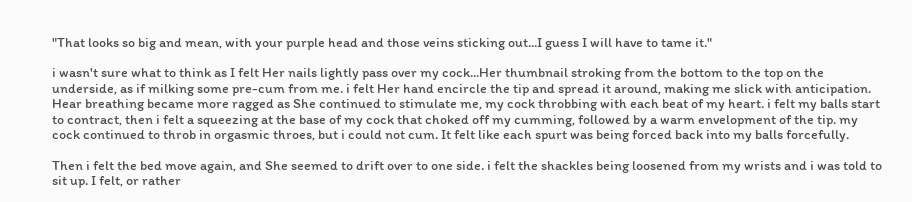"That looks so big and mean, with your purple head and those veins sticking out...I guess I will have to tame it."

i wasn't sure what to think as I felt Her nails lightly pass over my cock...Her thumbnail stroking from the bottom to the top on the underside, as if milking some pre-cum from me. i felt Her hand encircle the tip and spread it around, making me slick with anticipation. Hear breathing became more ragged as She continued to stimulate me, my cock throbbing with each beat of my heart. i felt my balls start to contract, then i felt a squeezing at the base of my cock that choked off my cumming, followed by a warm envelopment of the tip. my cock continued to throb in orgasmic throes, but i could not cum. It felt like each spurt was being forced back into my balls forcefully.

Then i felt the bed move again, and She seemed to drift over to one side. i felt the shackles being loosened from my wrists and i was told to sit up. I felt, or rather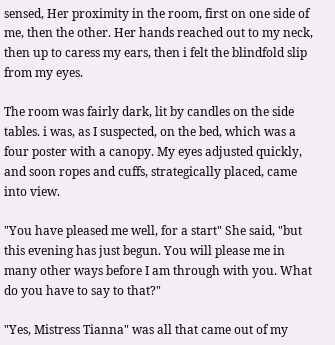sensed, Her proximity in the room, first on one side of me, then the other. Her hands reached out to my neck, then up to caress my ears, then i felt the blindfold slip from my eyes.

The room was fairly dark, lit by candles on the side tables. i was, as I suspected, on the bed, which was a four poster with a canopy. My eyes adjusted quickly, and soon ropes and cuffs, strategically placed, came into view.

"You have pleased me well, for a start" She said, "but this evening has just begun. You will please me in many other ways before I am through with you. What do you have to say to that?"

"Yes, Mistress Tianna" was all that came out of my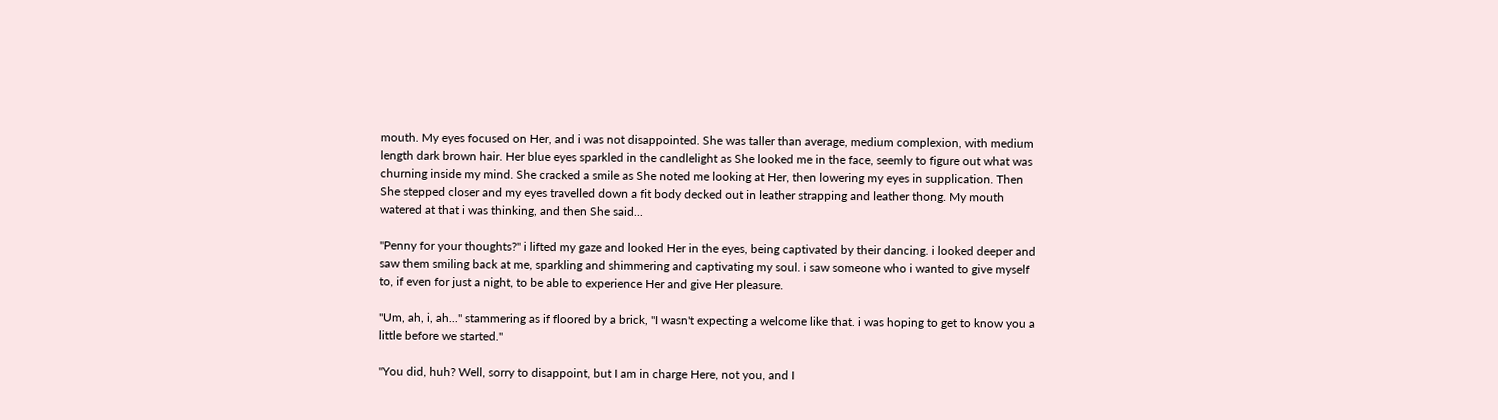mouth. My eyes focused on Her, and i was not disappointed. She was taller than average, medium complexion, with medium length dark brown hair. Her blue eyes sparkled in the candlelight as She looked me in the face, seemly to figure out what was churning inside my mind. She cracked a smile as She noted me looking at Her, then lowering my eyes in supplication. Then She stepped closer and my eyes travelled down a fit body decked out in leather strapping and leather thong. My mouth watered at that i was thinking, and then She said...

"Penny for your thoughts?" i lifted my gaze and looked Her in the eyes, being captivated by their dancing. i looked deeper and saw them smiling back at me, sparkling and shimmering and captivating my soul. i saw someone who i wanted to give myself to, if even for just a night, to be able to experience Her and give Her pleasure.

"Um, ah, i, ah..." stammering as if floored by a brick, "I wasn't expecting a welcome like that. i was hoping to get to know you a little before we started."

"You did, huh? Well, sorry to disappoint, but I am in charge Here, not you, and I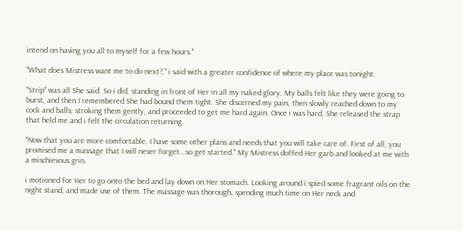intend on having you all to myself for a few hours."

"What does Mistress want me to do next?," i said with a greater confidence of where my place was tonight.

"Strip" was all She said. So i did, standing in front of Her in all my naked glory. My balls felt like they were going to burst, and then I remembered She had bound them tight. She discerned my pain, then slowly reached down to my cock and balls, stroking them gently, and proceeded to get me hard again. Once i was hard, She released the strap that held me and i felt the circulation returning.

"Now that you are more comfortable, I have some other plans and needs that you will take care of. First of all, you promised me a massage that I will never forget...so get started." My Mistress doffed Her garb and looked at me with a mischievous grin.

i motioned for Her to go onto the bed and lay down on Her stomach. Looking around i spied some fragrant oils on the night stand, and made use of them. The massage was thorough, spending much time on Her neck and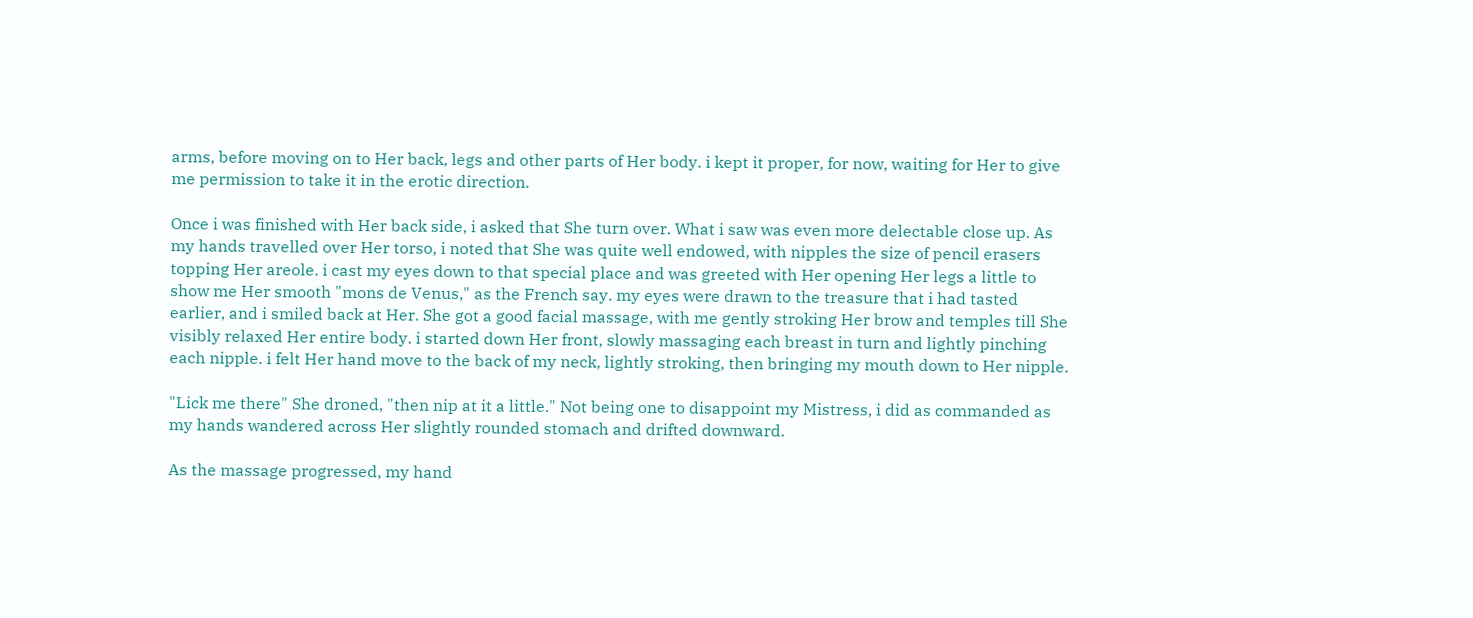arms, before moving on to Her back, legs and other parts of Her body. i kept it proper, for now, waiting for Her to give me permission to take it in the erotic direction.

Once i was finished with Her back side, i asked that She turn over. What i saw was even more delectable close up. As my hands travelled over Her torso, i noted that She was quite well endowed, with nipples the size of pencil erasers topping Her areole. i cast my eyes down to that special place and was greeted with Her opening Her legs a little to show me Her smooth "mons de Venus," as the French say. my eyes were drawn to the treasure that i had tasted earlier, and i smiled back at Her. She got a good facial massage, with me gently stroking Her brow and temples till She visibly relaxed Her entire body. i started down Her front, slowly massaging each breast in turn and lightly pinching each nipple. i felt Her hand move to the back of my neck, lightly stroking, then bringing my mouth down to Her nipple.

"Lick me there" She droned, "then nip at it a little." Not being one to disappoint my Mistress, i did as commanded as my hands wandered across Her slightly rounded stomach and drifted downward.

As the massage progressed, my hand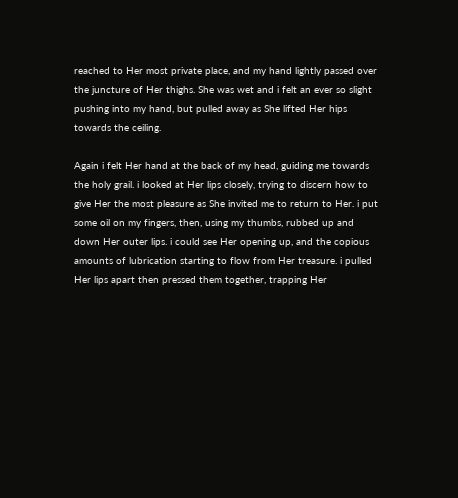reached to Her most private place, and my hand lightly passed over the juncture of Her thighs. She was wet and i felt an ever so slight pushing into my hand, but pulled away as She lifted Her hips towards the ceiling.

Again i felt Her hand at the back of my head, guiding me towards the holy grail. i looked at Her lips closely, trying to discern how to give Her the most pleasure as She invited me to return to Her. i put some oil on my fingers, then, using my thumbs, rubbed up and down Her outer lips. i could see Her opening up, and the copious amounts of lubrication starting to flow from Her treasure. i pulled Her lips apart then pressed them together, trapping Her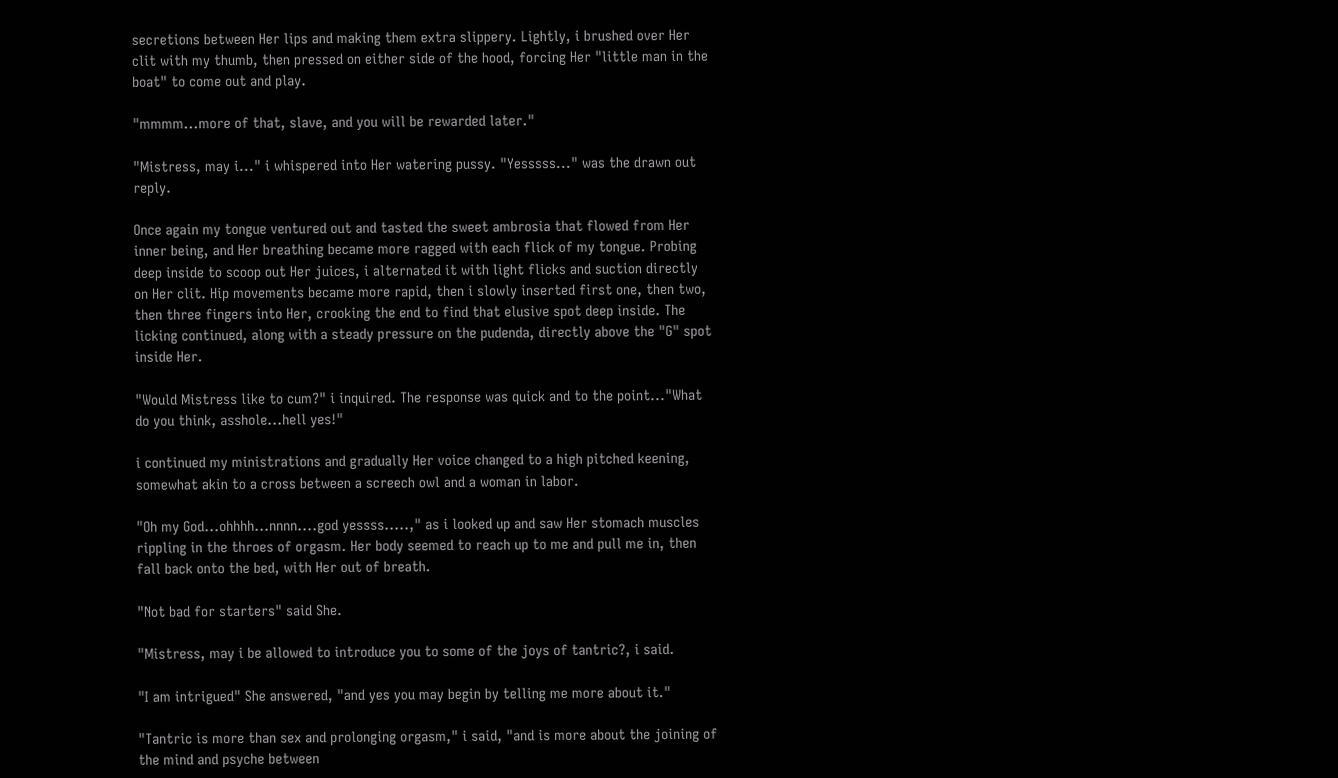secretions between Her lips and making them extra slippery. Lightly, i brushed over Her clit with my thumb, then pressed on either side of the hood, forcing Her "little man in the boat" to come out and play.

"mmmm...more of that, slave, and you will be rewarded later."

"Mistress, may i..." i whispered into Her watering pussy. "Yesssss..." was the drawn out reply.

Once again my tongue ventured out and tasted the sweet ambrosia that flowed from Her inner being, and Her breathing became more ragged with each flick of my tongue. Probing deep inside to scoop out Her juices, i alternated it with light flicks and suction directly on Her clit. Hip movements became more rapid, then i slowly inserted first one, then two, then three fingers into Her, crooking the end to find that elusive spot deep inside. The licking continued, along with a steady pressure on the pudenda, directly above the "G" spot inside Her.

"Would Mistress like to cum?" i inquired. The response was quick and to the point..."What do you think, asshole...hell yes!"

i continued my ministrations and gradually Her voice changed to a high pitched keening, somewhat akin to a cross between a screech owl and a woman in labor.

"Oh my God...ohhhh...nnnn....god yessss.....," as i looked up and saw Her stomach muscles rippling in the throes of orgasm. Her body seemed to reach up to me and pull me in, then fall back onto the bed, with Her out of breath.

"Not bad for starters" said She.

"Mistress, may i be allowed to introduce you to some of the joys of tantric?, i said.

"I am intrigued" She answered, "and yes you may begin by telling me more about it."

"Tantric is more than sex and prolonging orgasm," i said, "and is more about the joining of the mind and psyche between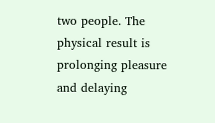two people. The physical result is prolonging pleasure and delaying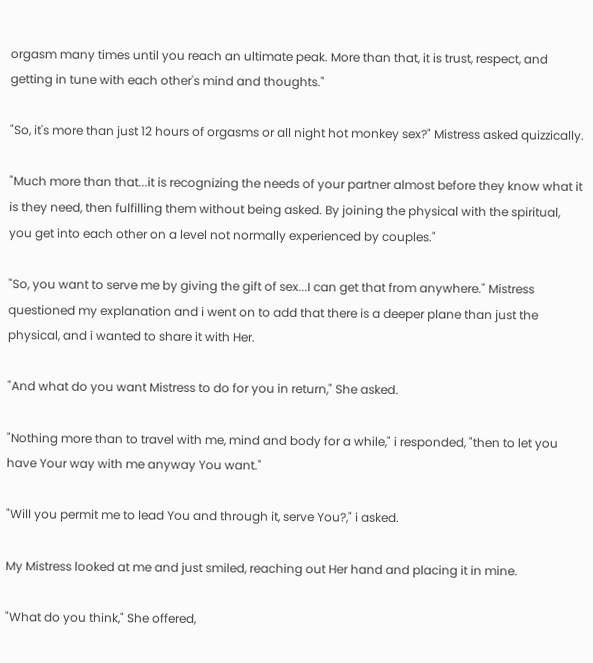orgasm many times until you reach an ultimate peak. More than that, it is trust, respect, and getting in tune with each other's mind and thoughts."

"So, it's more than just 12 hours of orgasms or all night hot monkey sex?" Mistress asked quizzically.

"Much more than that...it is recognizing the needs of your partner almost before they know what it is they need, then fulfilling them without being asked. By joining the physical with the spiritual, you get into each other on a level not normally experienced by couples."

"So, you want to serve me by giving the gift of sex...I can get that from anywhere." Mistress questioned my explanation and i went on to add that there is a deeper plane than just the physical, and i wanted to share it with Her.

"And what do you want Mistress to do for you in return," She asked.

"Nothing more than to travel with me, mind and body for a while," i responded, "then to let you have Your way with me anyway You want."

"Will you permit me to lead You and through it, serve You?," i asked.

My Mistress looked at me and just smiled, reaching out Her hand and placing it in mine.

"What do you think," She offered,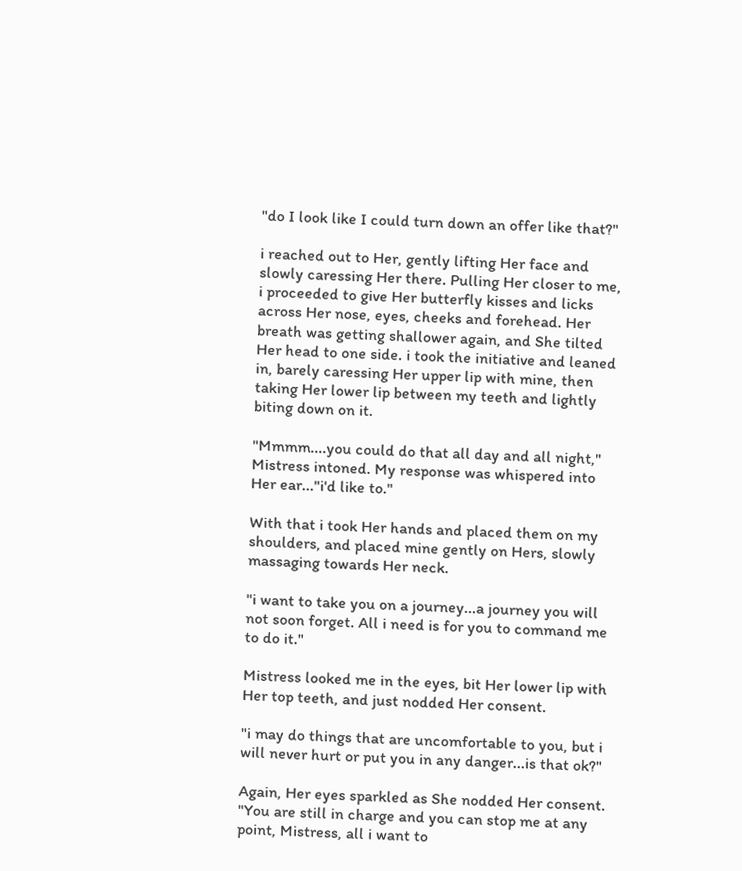"do I look like I could turn down an offer like that?"

i reached out to Her, gently lifting Her face and slowly caressing Her there. Pulling Her closer to me, i proceeded to give Her butterfly kisses and licks across Her nose, eyes, cheeks and forehead. Her breath was getting shallower again, and She tilted Her head to one side. i took the initiative and leaned in, barely caressing Her upper lip with mine, then taking Her lower lip between my teeth and lightly biting down on it.

"Mmmm....you could do that all day and all night," Mistress intoned. My response was whispered into Her ear..."i'd like to."

With that i took Her hands and placed them on my shoulders, and placed mine gently on Hers, slowly massaging towards Her neck.

"i want to take you on a journey...a journey you will not soon forget. All i need is for you to command me to do it."

Mistress looked me in the eyes, bit Her lower lip with Her top teeth, and just nodded Her consent.

"i may do things that are uncomfortable to you, but i will never hurt or put you in any danger...is that ok?"

Again, Her eyes sparkled as She nodded Her consent. "You are still in charge and you can stop me at any point, Mistress, all i want to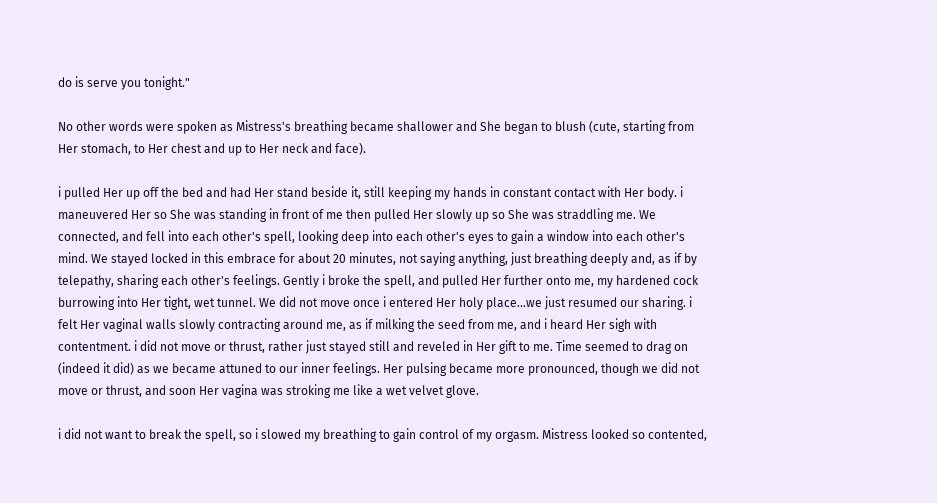do is serve you tonight."

No other words were spoken as Mistress's breathing became shallower and She began to blush (cute, starting from Her stomach, to Her chest and up to Her neck and face).

i pulled Her up off the bed and had Her stand beside it, still keeping my hands in constant contact with Her body. i maneuvered Her so She was standing in front of me then pulled Her slowly up so She was straddling me. We connected, and fell into each other's spell, looking deep into each other's eyes to gain a window into each other's mind. We stayed locked in this embrace for about 20 minutes, not saying anything, just breathing deeply and, as if by telepathy, sharing each other's feelings. Gently i broke the spell, and pulled Her further onto me, my hardened cock burrowing into Her tight, wet tunnel. We did not move once i entered Her holy place...we just resumed our sharing. i felt Her vaginal walls slowly contracting around me, as if milking the seed from me, and i heard Her sigh with contentment. i did not move or thrust, rather just stayed still and reveled in Her gift to me. Time seemed to drag on (indeed it did) as we became attuned to our inner feelings. Her pulsing became more pronounced, though we did not move or thrust, and soon Her vagina was stroking me like a wet velvet glove.

i did not want to break the spell, so i slowed my breathing to gain control of my orgasm. Mistress looked so contented,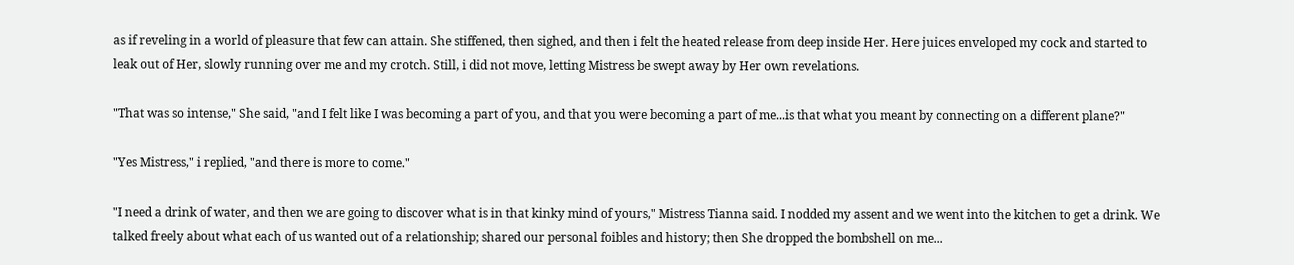as if reveling in a world of pleasure that few can attain. She stiffened, then sighed, and then i felt the heated release from deep inside Her. Here juices enveloped my cock and started to leak out of Her, slowly running over me and my crotch. Still, i did not move, letting Mistress be swept away by Her own revelations.

"That was so intense," She said, "and I felt like I was becoming a part of you, and that you were becoming a part of me...is that what you meant by connecting on a different plane?"

"Yes Mistress," i replied, "and there is more to come."

"I need a drink of water, and then we are going to discover what is in that kinky mind of yours," Mistress Tianna said. I nodded my assent and we went into the kitchen to get a drink. We talked freely about what each of us wanted out of a relationship; shared our personal foibles and history; then She dropped the bombshell on me...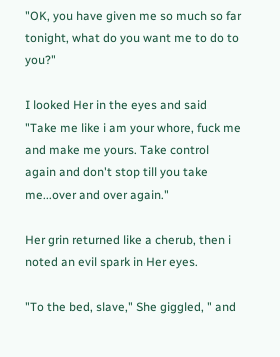"OK, you have given me so much so far tonight, what do you want me to do to you?"

I looked Her in the eyes and said "Take me like i am your whore, fuck me and make me yours. Take control again and don't stop till you take me...over and over again."

Her grin returned like a cherub, then i noted an evil spark in Her eyes.

"To the bed, slave," She giggled, " and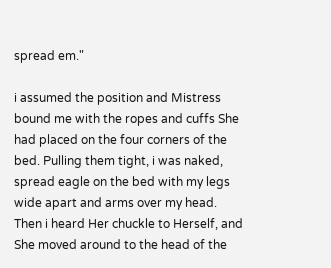spread em."

i assumed the position and Mistress bound me with the ropes and cuffs She had placed on the four corners of the bed. Pulling them tight, i was naked, spread eagle on the bed with my legs wide apart and arms over my head. Then i heard Her chuckle to Herself, and She moved around to the head of the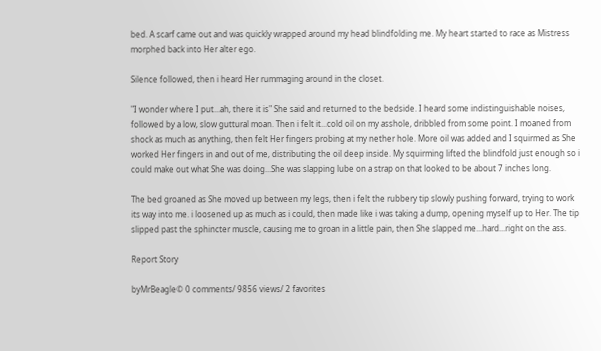bed. A scarf came out and was quickly wrapped around my head blindfolding me. My heart started to race as Mistress morphed back into Her alter ego.

Silence followed, then i heard Her rummaging around in the closet.

"I wonder where I put...ah, there it is" She said and returned to the bedside. I heard some indistinguishable noises, followed by a low, slow guttural moan. Then i felt it...cold oil on my asshole, dribbled from some point. I moaned from shock as much as anything, then felt Her fingers probing at my nether hole. More oil was added and I squirmed as She worked Her fingers in and out of me, distributing the oil deep inside. My squirming lifted the blindfold just enough so i could make out what She was doing...She was slapping lube on a strap on that looked to be about 7 inches long.

The bed groaned as She moved up between my legs, then i felt the rubbery tip slowly pushing forward, trying to work its way into me. i loosened up as much as i could, then made like i was taking a dump, opening myself up to Her. The tip slipped past the sphincter muscle, causing me to groan in a little pain, then She slapped me...hard...right on the ass.

Report Story

byMrBeagle© 0 comments/ 9856 views/ 2 favorites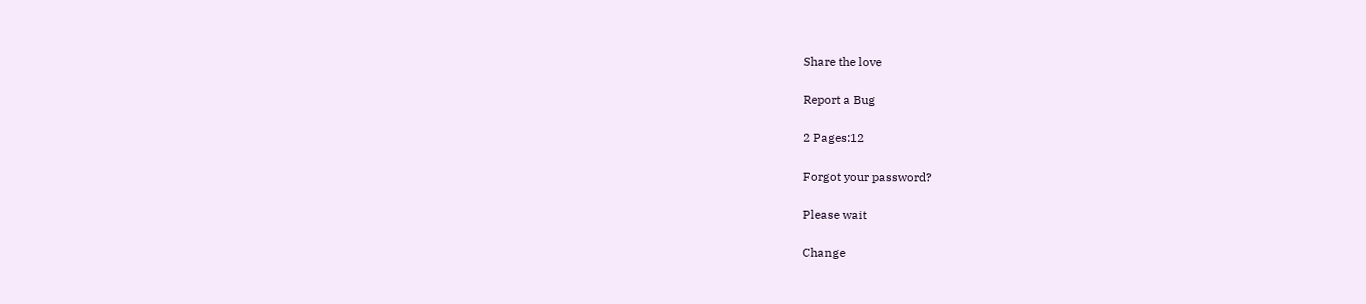Share the love

Report a Bug

2 Pages:12

Forgot your password?

Please wait

Change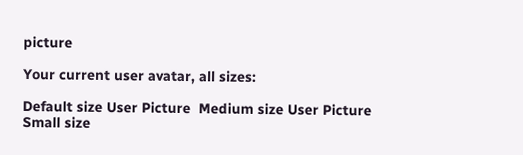picture

Your current user avatar, all sizes:

Default size User Picture  Medium size User Picture  Small size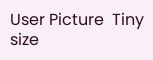User Picture  Tiny size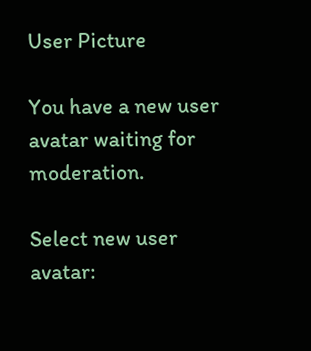User Picture

You have a new user avatar waiting for moderation.

Select new user avatar: